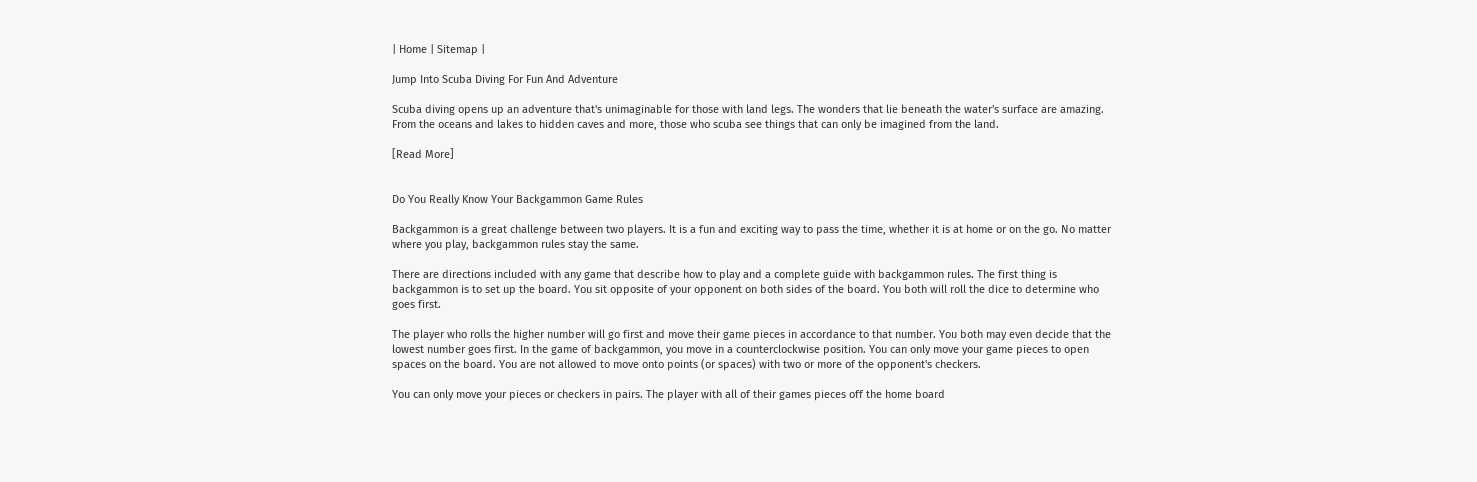| Home | Sitemap |

Jump Into Scuba Diving For Fun And Adventure

Scuba diving opens up an adventure that's unimaginable for those with land legs. The wonders that lie beneath the water's surface are amazing. From the oceans and lakes to hidden caves and more, those who scuba see things that can only be imagined from the land.

[Read More]


Do You Really Know Your Backgammon Game Rules

Backgammon is a great challenge between two players. It is a fun and exciting way to pass the time, whether it is at home or on the go. No matter where you play, backgammon rules stay the same.

There are directions included with any game that describe how to play and a complete guide with backgammon rules. The first thing is backgammon is to set up the board. You sit opposite of your opponent on both sides of the board. You both will roll the dice to determine who goes first.

The player who rolls the higher number will go first and move their game pieces in accordance to that number. You both may even decide that the lowest number goes first. In the game of backgammon, you move in a counterclockwise position. You can only move your game pieces to open spaces on the board. You are not allowed to move onto points (or spaces) with two or more of the opponent's checkers.

You can only move your pieces or checkers in pairs. The player with all of their games pieces off the home board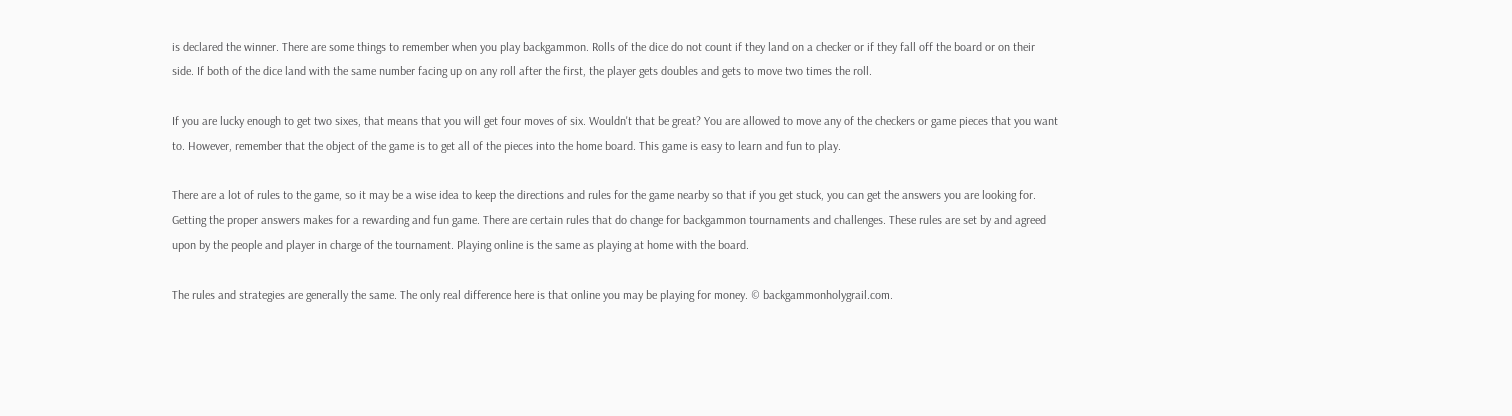is declared the winner. There are some things to remember when you play backgammon. Rolls of the dice do not count if they land on a checker or if they fall off the board or on their side. If both of the dice land with the same number facing up on any roll after the first, the player gets doubles and gets to move two times the roll.

If you are lucky enough to get two sixes, that means that you will get four moves of six. Wouldn't that be great? You are allowed to move any of the checkers or game pieces that you want to. However, remember that the object of the game is to get all of the pieces into the home board. This game is easy to learn and fun to play.

There are a lot of rules to the game, so it may be a wise idea to keep the directions and rules for the game nearby so that if you get stuck, you can get the answers you are looking for. Getting the proper answers makes for a rewarding and fun game. There are certain rules that do change for backgammon tournaments and challenges. These rules are set by and agreed upon by the people and player in charge of the tournament. Playing online is the same as playing at home with the board.

The rules and strategies are generally the same. The only real difference here is that online you may be playing for money. © backgammonholygrail.com.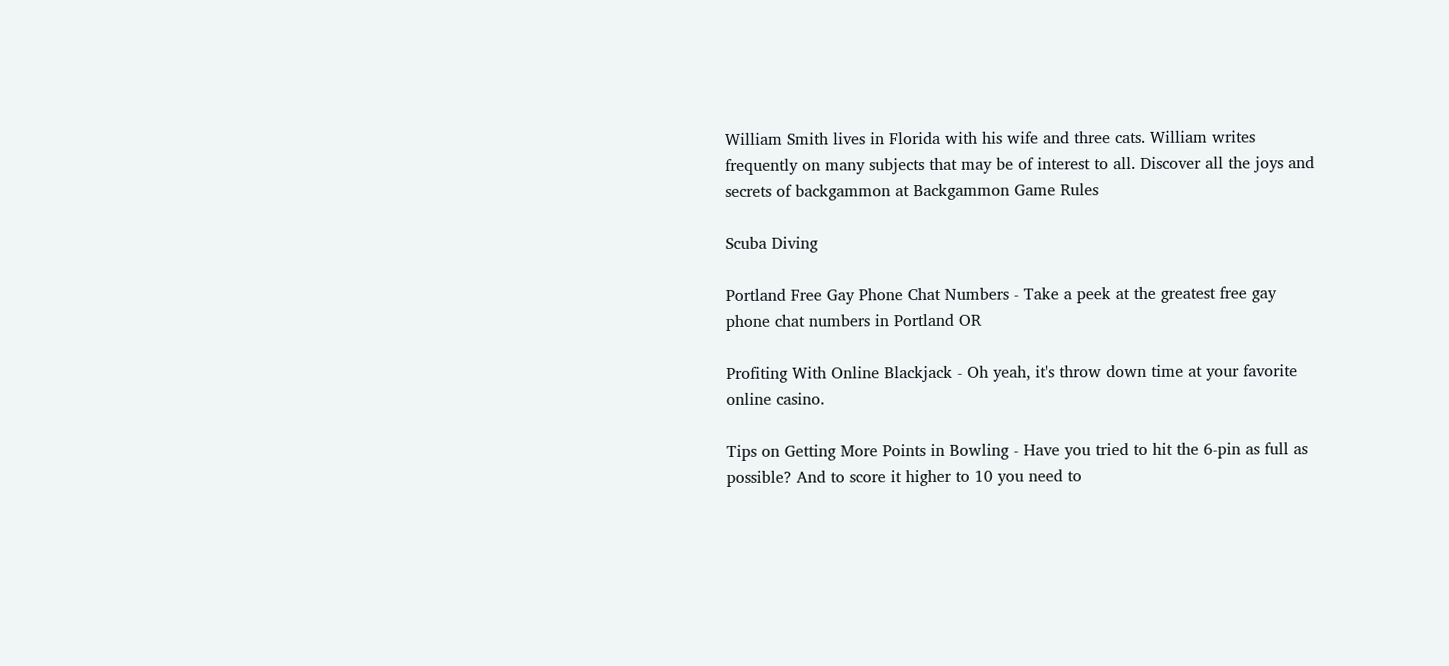William Smith lives in Florida with his wife and three cats. William writes frequently on many subjects that may be of interest to all. Discover all the joys and secrets of backgammon at Backgammon Game Rules

Scuba Diving

Portland Free Gay Phone Chat Numbers - Take a peek at the greatest free gay phone chat numbers in Portland OR

Profiting With Online Blackjack - Oh yeah, it's throw down time at your favorite online casino.

Tips on Getting More Points in Bowling - Have you tried to hit the 6-pin as full as possible? And to score it higher to 10 you need to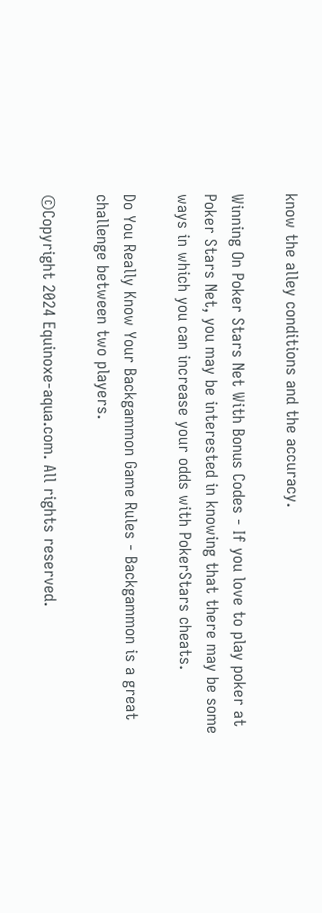know the alley conditions and the accuracy.

Winning On Poker Stars Net With Bonus Codes - If you love to play poker at Poker Stars Net, you may be interested in knowing that there may be some ways in which you can increase your odds with PokerStars cheats.

Do You Really Know Your Backgammon Game Rules - Backgammon is a great challenge between two players.

©Copyright 2024 Equinoxe-aqua.com. All rights reserved.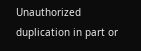Unauthorized duplication in part or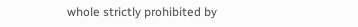whole strictly prohibited by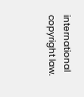international copyright law.